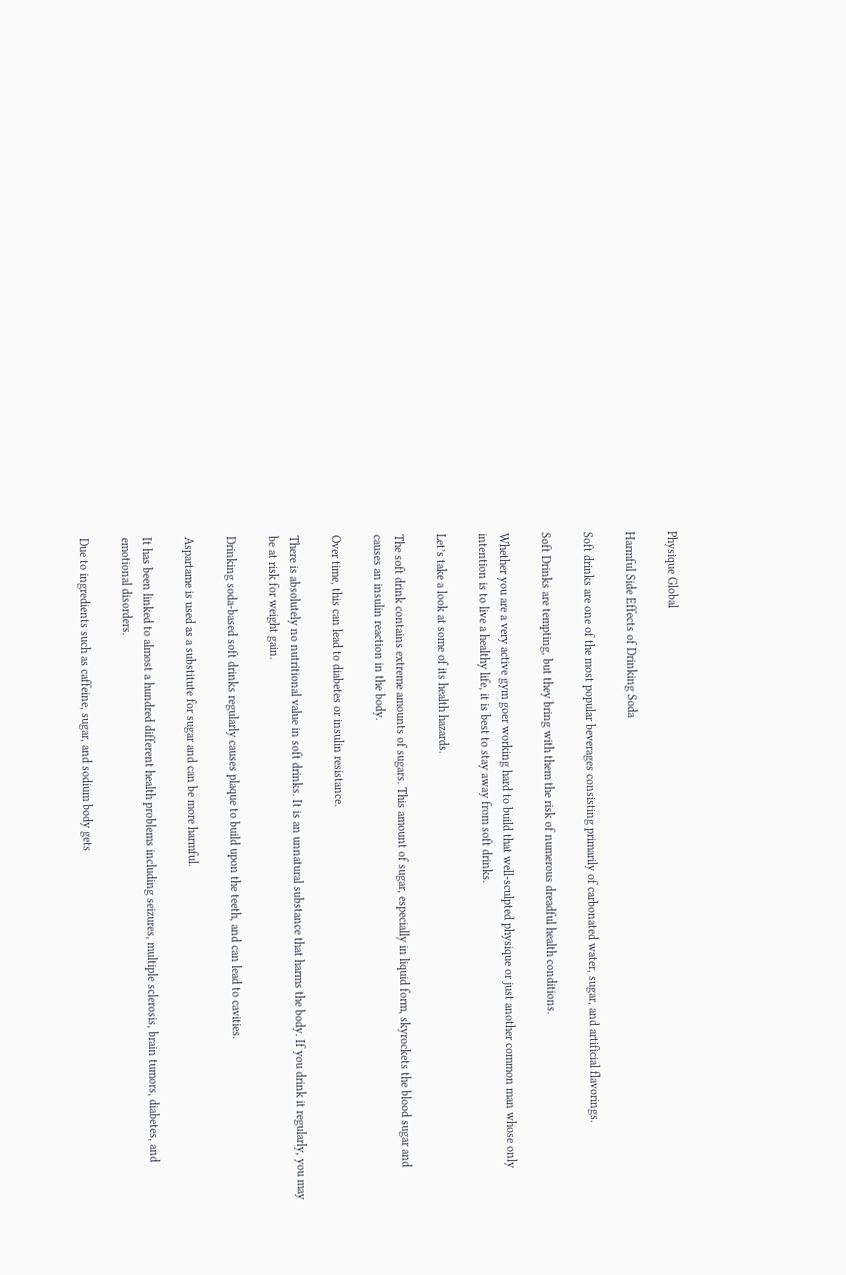Physique Global

Harmful Side Effects of Drinking Soda

Soft drinks are one of the most popular beverages consisting primarily of carbonated water, sugar, and artificial flavorings.

Soft Drinks are tempting, but they bring with them the risk of numerous dreadful health conditions.

Whether you are a very active gym goer working hard to build that well-sculpted physique or just another common man whose only intention is to live a healthy life, it is best to stay away from soft drinks.

Let’s take a look at some of its health hazards.

The soft drink contains extreme amounts of sugars. This amount of sugar, especially in liquid form, skyrockets the blood sugar and causes an insulin reaction in the body.

Over time, this can lead to diabetes or insulin resistance.

There is absolutely no nutritional value in soft drinks. It is an unnatural substance that harms the body. If you drink it regularly, you may be at risk for weight gain.

Drinking soda-based soft drinks regularly causes plaque to build upon the teeth, and can lead to cavities.

Aspartame is used as a substitute for sugar and can be more harmful.

It has been linked to almost a hundred different health problems including seizures, multiple sclerosis, brain tumors, diabetes, and emotional disorders.

Due to ingredients such as caffeine, sugar, and sodium body gets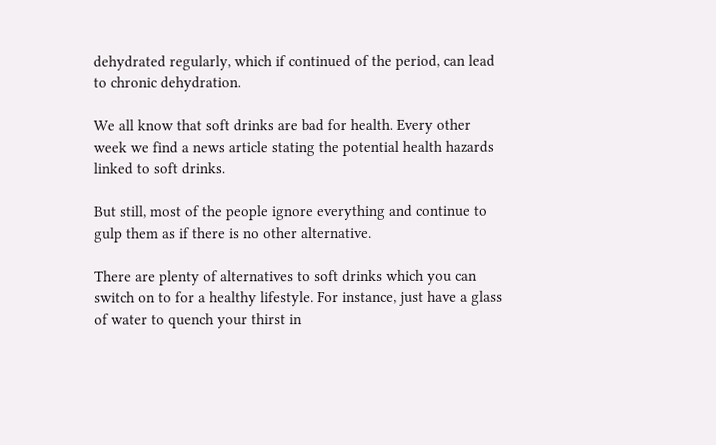dehydrated regularly, which if continued of the period, can lead to chronic dehydration.

We all know that soft drinks are bad for health. Every other week we find a news article stating the potential health hazards linked to soft drinks.

But still, most of the people ignore everything and continue to gulp them as if there is no other alternative.

There are plenty of alternatives to soft drinks which you can switch on to for a healthy lifestyle. For instance, just have a glass of water to quench your thirst in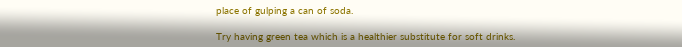place of gulping a can of soda.

Try having green tea which is a healthier substitute for soft drinks.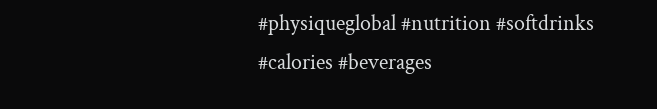#physiqueglobal #nutrition #softdrinks #calories #beverages